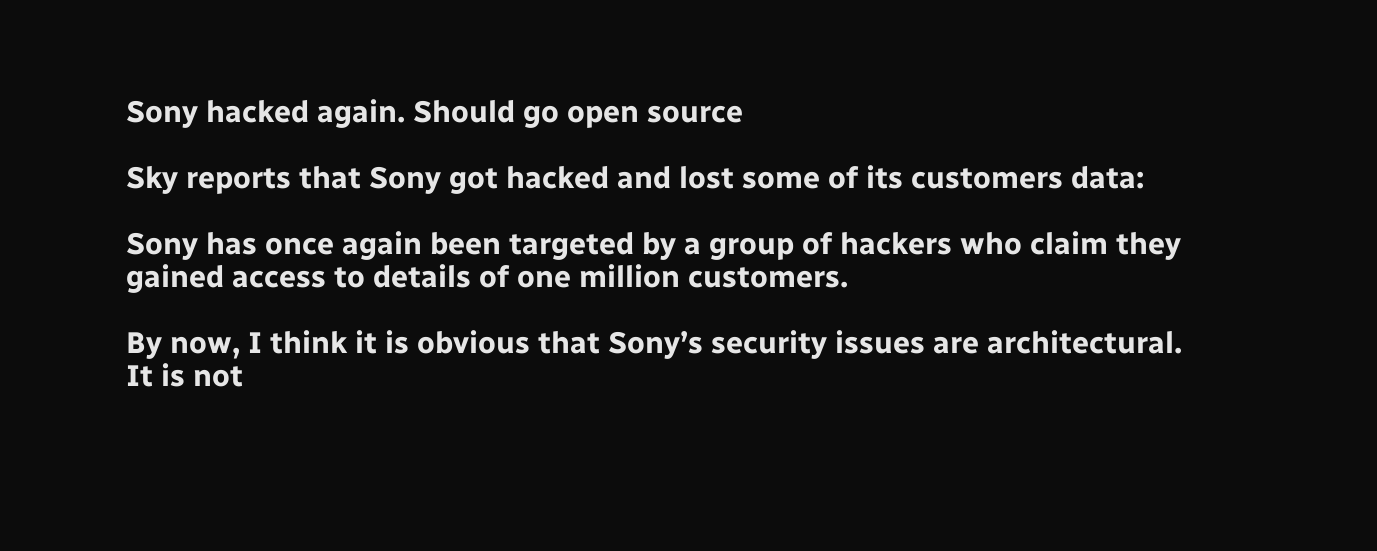Sony hacked again. Should go open source

Sky reports that Sony got hacked and lost some of its customers data:

Sony has once again been targeted by a group of hackers who claim they gained access to details of one million customers.

By now, I think it is obvious that Sony’s security issues are architectural.  It is not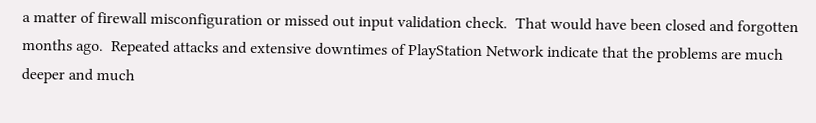a matter of firewall misconfiguration or missed out input validation check.  That would have been closed and forgotten months ago.  Repeated attacks and extensive downtimes of PlayStation Network indicate that the problems are much deeper and much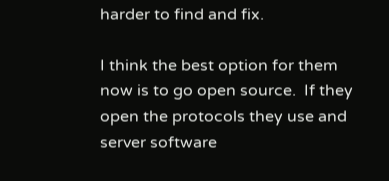harder to find and fix.

I think the best option for them now is to go open source.  If they open the protocols they use and server software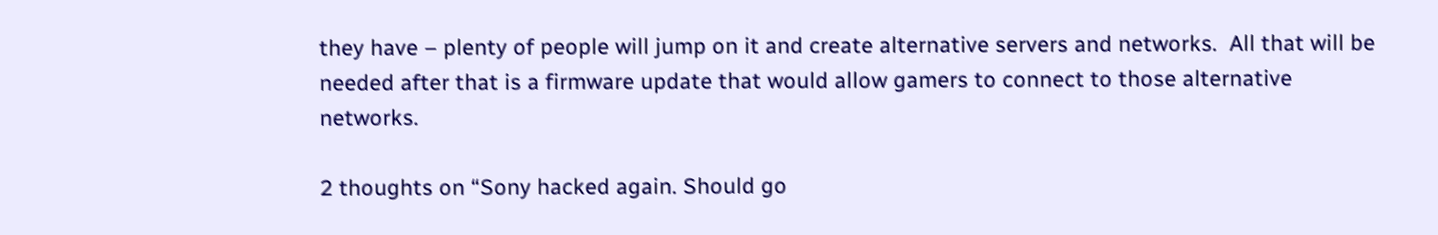they have – plenty of people will jump on it and create alternative servers and networks.  All that will be needed after that is a firmware update that would allow gamers to connect to those alternative networks.

2 thoughts on “Sony hacked again. Should go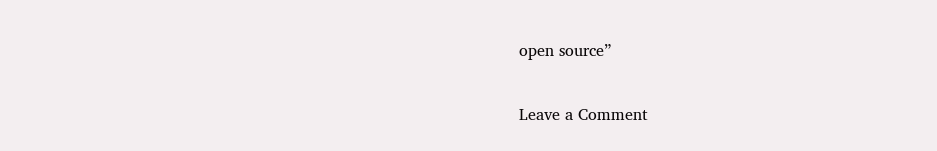open source”

Leave a Comment